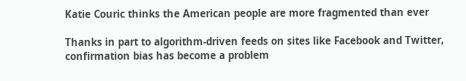Katie Couric thinks the American people are more fragmented than ever

Thanks in part to algorithm-driven feeds on sites like Facebook and Twitter, confirmation bias has become a problem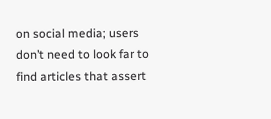on social media; users don’t need to look far to find articles that assert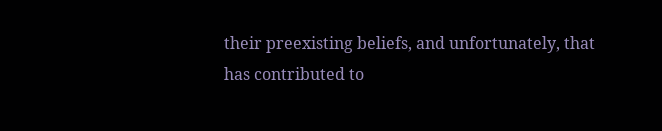their preexisting beliefs, and unfortunately, that has contributed to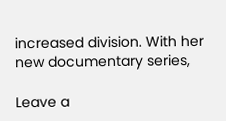increased division. With her new documentary series,

Leave a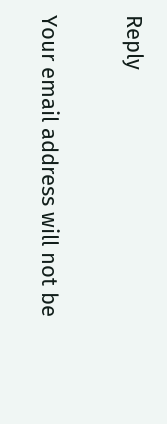Reply

Your email address will not be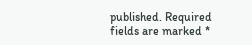published. Required fields are marked *